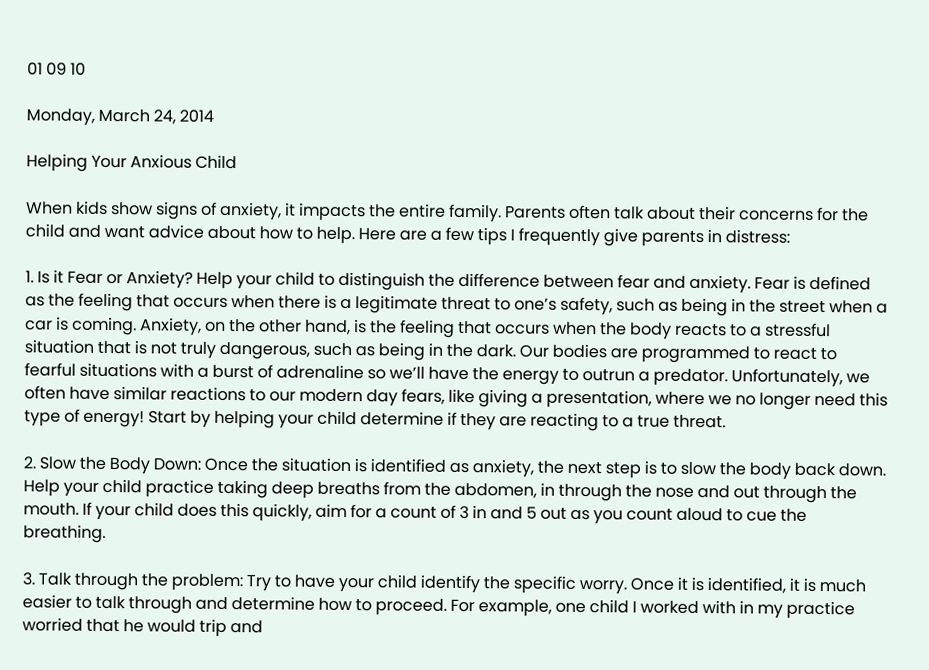01 09 10

Monday, March 24, 2014

Helping Your Anxious Child

When kids show signs of anxiety, it impacts the entire family. Parents often talk about their concerns for the child and want advice about how to help. Here are a few tips I frequently give parents in distress:

1. Is it Fear or Anxiety? Help your child to distinguish the difference between fear and anxiety. Fear is defined as the feeling that occurs when there is a legitimate threat to one’s safety, such as being in the street when a car is coming. Anxiety, on the other hand, is the feeling that occurs when the body reacts to a stressful situation that is not truly dangerous, such as being in the dark. Our bodies are programmed to react to fearful situations with a burst of adrenaline so we’ll have the energy to outrun a predator. Unfortunately, we often have similar reactions to our modern day fears, like giving a presentation, where we no longer need this type of energy! Start by helping your child determine if they are reacting to a true threat.

2. Slow the Body Down: Once the situation is identified as anxiety, the next step is to slow the body back down. Help your child practice taking deep breaths from the abdomen, in through the nose and out through the mouth. If your child does this quickly, aim for a count of 3 in and 5 out as you count aloud to cue the breathing.

3. Talk through the problem: Try to have your child identify the specific worry. Once it is identified, it is much easier to talk through and determine how to proceed. For example, one child I worked with in my practice worried that he would trip and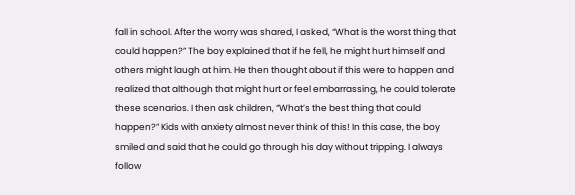fall in school. After the worry was shared, I asked, “What is the worst thing that could happen?” The boy explained that if he fell, he might hurt himself and others might laugh at him. He then thought about if this were to happen and realized that although that might hurt or feel embarrassing, he could tolerate these scenarios. I then ask children, “What’s the best thing that could happen?” Kids with anxiety almost never think of this! In this case, the boy smiled and said that he could go through his day without tripping. I always follow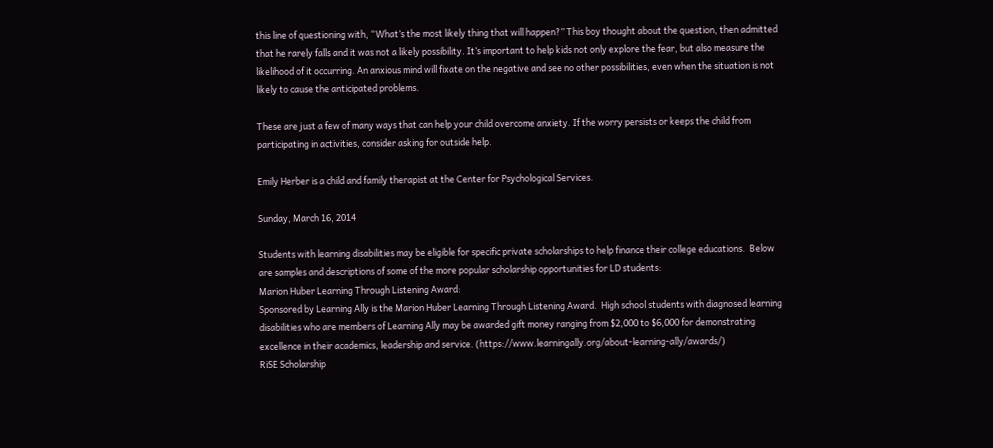this line of questioning with, “What’s the most likely thing that will happen?” This boy thought about the question, then admitted that he rarely falls and it was not a likely possibility. It’s important to help kids not only explore the fear, but also measure the likelihood of it occurring. An anxious mind will fixate on the negative and see no other possibilities, even when the situation is not likely to cause the anticipated problems.

These are just a few of many ways that can help your child overcome anxiety. If the worry persists or keeps the child from participating in activities, consider asking for outside help.

Emily Herber is a child and family therapist at the Center for Psychological Services.

Sunday, March 16, 2014

Students with learning disabilities may be eligible for specific private scholarships to help finance their college educations.  Below are samples and descriptions of some of the more popular scholarship opportunities for LD students:
Marion Huber Learning Through Listening Award:
Sponsored by Learning Ally is the Marion Huber Learning Through Listening Award.  High school students with diagnosed learning disabilities who are members of Learning Ally may be awarded gift money ranging from $2,000 to $6,000 for demonstrating excellence in their academics, leadership and service. (https://www.learningally.org/about-learning-ally/awards/)
RiSE Scholarship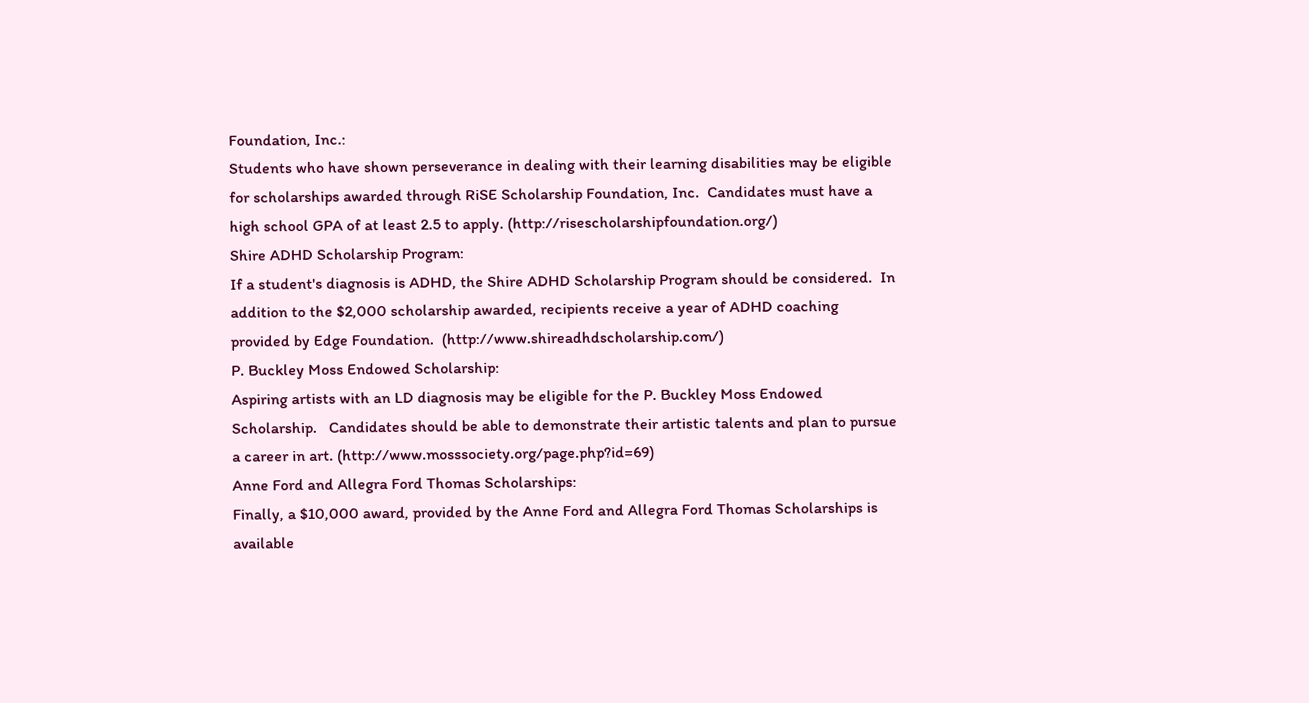Foundation, Inc.:
Students who have shown perseverance in dealing with their learning disabilities may be eligible for scholarships awarded through RiSE Scholarship Foundation, Inc.  Candidates must have a high school GPA of at least 2.5 to apply. (http://risescholarshipfoundation.org/)
Shire ADHD Scholarship Program:
If a student's diagnosis is ADHD, the Shire ADHD Scholarship Program should be considered.  In addition to the $2,000 scholarship awarded, recipients receive a year of ADHD coaching provided by Edge Foundation.  (http://www.shireadhdscholarship.com/)
P. Buckley Moss Endowed Scholarship:
Aspiring artists with an LD diagnosis may be eligible for the P. Buckley Moss Endowed Scholarship.   Candidates should be able to demonstrate their artistic talents and plan to pursue a career in art. (http://www.mosssociety.org/page.php?id=69)
Anne Ford and Allegra Ford Thomas Scholarships:
Finally, a $10,000 award, provided by the Anne Ford and Allegra Ford Thomas Scholarships is available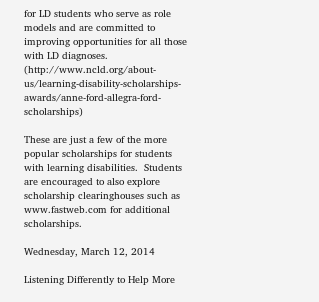for LD students who serve as role models and are committed to improving opportunities for all those with LD diagnoses. (http://www.ncld.org/about-us/learning-disability-scholarships-awards/anne-ford-allegra-ford-scholarships)

These are just a few of the more popular scholarships for students with learning disabilities.  Students are encouraged to also explore scholarship clearinghouses such as www.fastweb.com for additional scholarships.

Wednesday, March 12, 2014

Listening Differently to Help More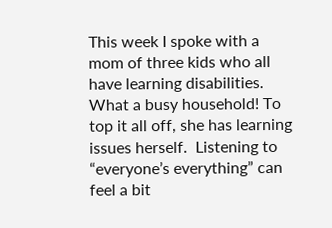This week I spoke with a mom of three kids who all have learning disabilities. What a busy household! To top it all off, she has learning issues herself.  Listening to “everyone’s everything” can feel a bit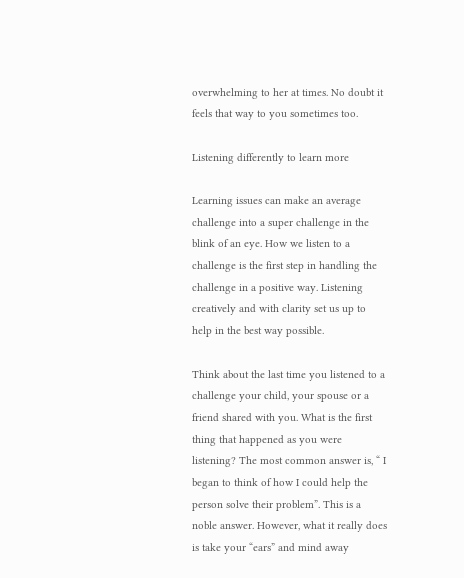overwhelming to her at times. No doubt it feels that way to you sometimes too.

Listening differently to learn more

Learning issues can make an average challenge into a super challenge in the blink of an eye. How we listen to a challenge is the first step in handling the challenge in a positive way. Listening creatively and with clarity set us up to help in the best way possible.

Think about the last time you listened to a challenge your child, your spouse or a friend shared with you. What is the first thing that happened as you were listening? The most common answer is, “ I began to think of how I could help the person solve their problem”. This is a noble answer. However, what it really does is take your “ears” and mind away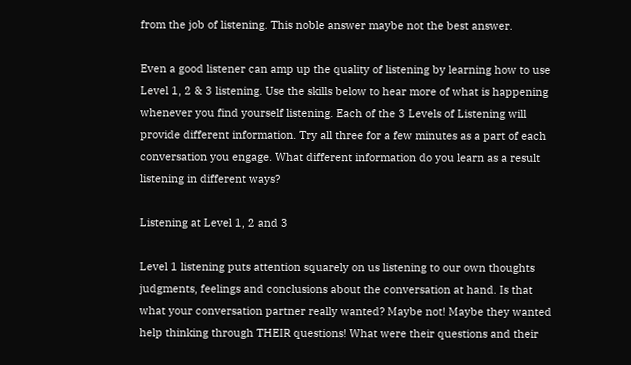from the job of listening. This noble answer maybe not the best answer.

Even a good listener can amp up the quality of listening by learning how to use Level 1, 2 & 3 listening. Use the skills below to hear more of what is happening whenever you find yourself listening. Each of the 3 Levels of Listening will provide different information. Try all three for a few minutes as a part of each conversation you engage. What different information do you learn as a result listening in different ways?

Listening at Level 1, 2 and 3

Level 1 listening puts attention squarely on us listening to our own thoughts judgments, feelings and conclusions about the conversation at hand. Is that what your conversation partner really wanted? Maybe not! Maybe they wanted help thinking through THEIR questions! What were their questions and their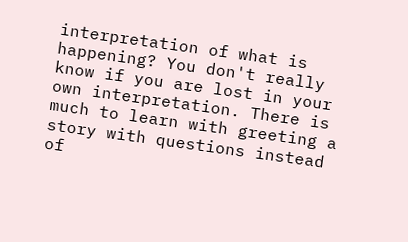interpretation of what is happening? You don't really know if you are lost in your own interpretation. There is much to learn with greeting a story with questions instead of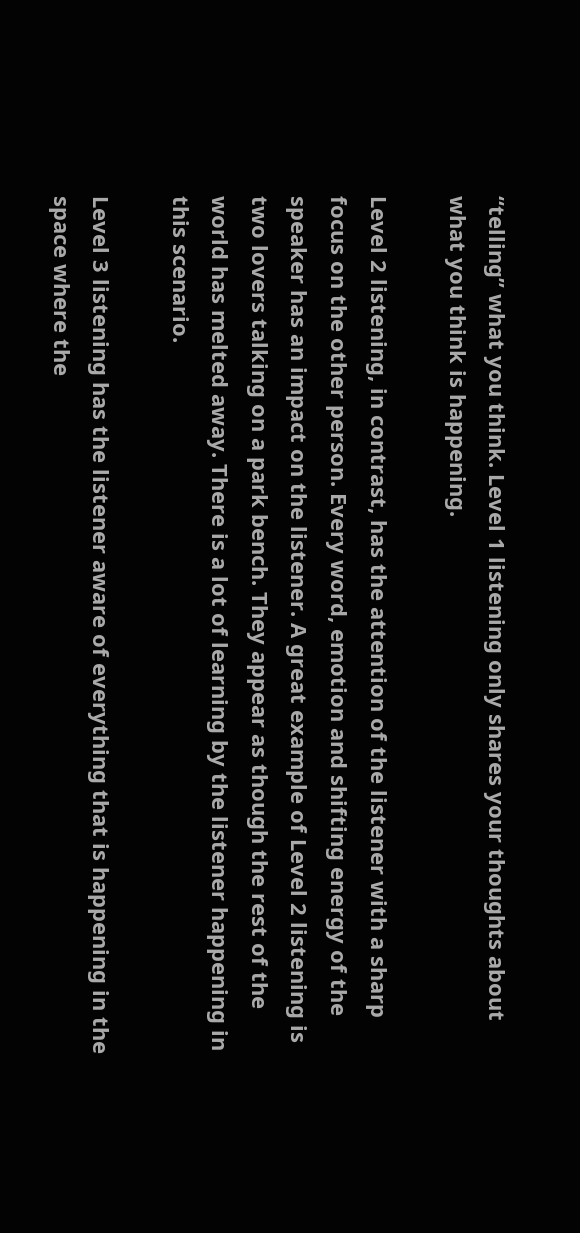“telling” what you think. Level 1 listening only shares your thoughts about what you think is happening.

Level 2 listening, in contrast, has the attention of the listener with a sharp focus on the other person. Every word, emotion and shifting energy of the speaker has an impact on the listener. A great example of Level 2 listening is two lovers talking on a park bench. They appear as though the rest of the world has melted away. There is a lot of learning by the listener happening in this scenario.

Level 3 listening has the listener aware of everything that is happening in the space where the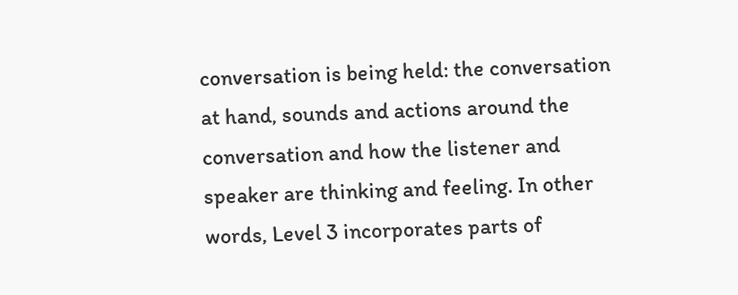conversation is being held: the conversation at hand, sounds and actions around the conversation and how the listener and speaker are thinking and feeling. In other words, Level 3 incorporates parts of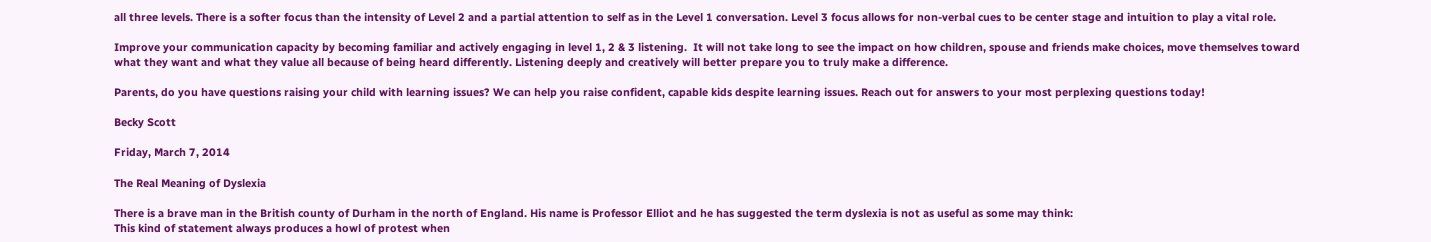all three levels. There is a softer focus than the intensity of Level 2 and a partial attention to self as in the Level 1 conversation. Level 3 focus allows for non-verbal cues to be center stage and intuition to play a vital role.

Improve your communication capacity by becoming familiar and actively engaging in level 1, 2 & 3 listening.  It will not take long to see the impact on how children, spouse and friends make choices, move themselves toward what they want and what they value all because of being heard differently. Listening deeply and creatively will better prepare you to truly make a difference.

Parents, do you have questions raising your child with learning issues? We can help you raise confident, capable kids despite learning issues. Reach out for answers to your most perplexing questions today!

Becky Scott

Friday, March 7, 2014

The Real Meaning of Dyslexia

There is a brave man in the British county of Durham in the north of England. His name is Professor Elliot and he has suggested the term dyslexia is not as useful as some may think:
This kind of statement always produces a howl of protest when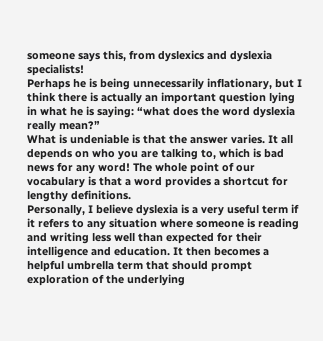someone says this, from dyslexics and dyslexia specialists!
Perhaps he is being unnecessarily inflationary, but I think there is actually an important question lying in what he is saying: “what does the word dyslexia really mean?”
What is undeniable is that the answer varies. It all depends on who you are talking to, which is bad news for any word! The whole point of our vocabulary is that a word provides a shortcut for lengthy definitions.
Personally, I believe dyslexia is a very useful term if it refers to any situation where someone is reading and writing less well than expected for their intelligence and education. It then becomes a helpful umbrella term that should prompt exploration of the underlying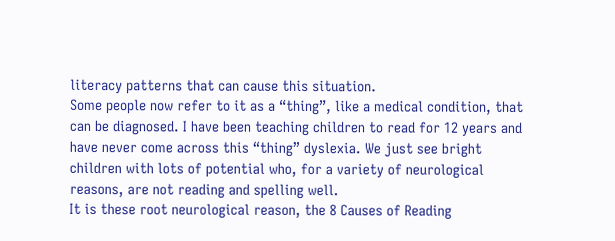literacy patterns that can cause this situation.
Some people now refer to it as a “thing”, like a medical condition, that can be diagnosed. I have been teaching children to read for 12 years and have never come across this “thing” dyslexia. We just see bright children with lots of potential who, for a variety of neurological reasons, are not reading and spelling well.
It is these root neurological reason, the 8 Causes of Reading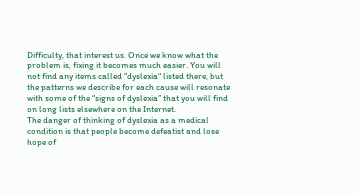Difficulty, that interest us. Once we know what the problem is, fixing it becomes much easier. You will not find any items called "dyslexia" listed there, but the patterns we describe for each cause will resonate with some of the “signs of dyslexia” that you will find on long lists elsewhere on the Internet.
The danger of thinking of dyslexia as a medical condition is that people become defeatist and lose hope of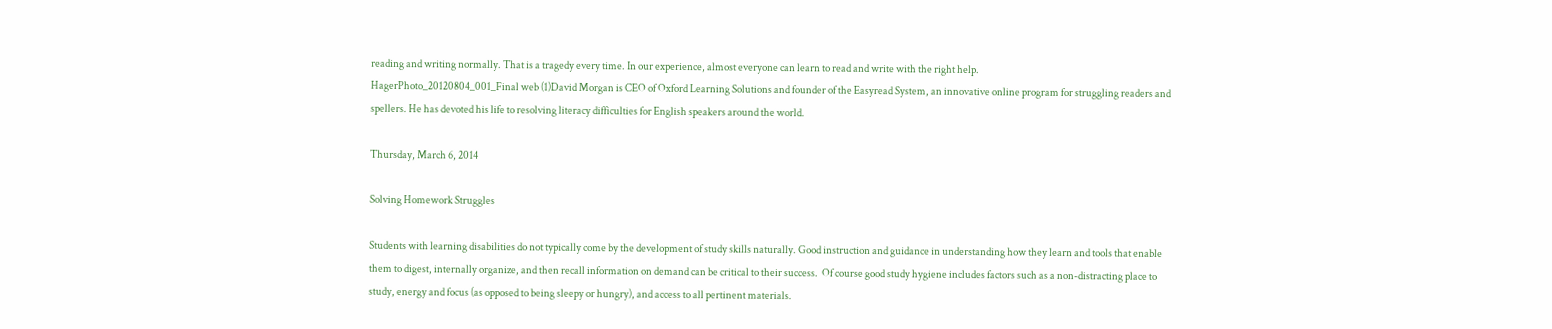reading and writing normally. That is a tragedy every time. In our experience, almost everyone can learn to read and write with the right help.
HagerPhoto_20120804_001_Final web (1)David Morgan is CEO of Oxford Learning Solutions and founder of the Easyread System, an innovative online program for struggling readers and spellers. He has devoted his life to resolving literacy difficulties for English speakers around the world.

Thursday, March 6, 2014

Solving Homework Struggles

Students with learning disabilities do not typically come by the development of study skills naturally. Good instruction and guidance in understanding how they learn and tools that enable them to digest, internally organize, and then recall information on demand can be critical to their success.  Of course good study hygiene includes factors such as a non-distracting place to study, energy and focus (as opposed to being sleepy or hungry), and access to all pertinent materials.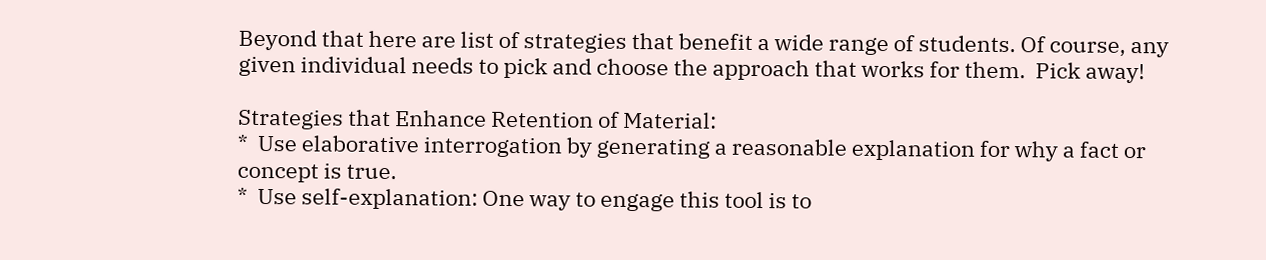Beyond that here are list of strategies that benefit a wide range of students. Of course, any given individual needs to pick and choose the approach that works for them.  Pick away!

Strategies that Enhance Retention of Material:
*  Use elaborative interrogation by generating a reasonable explanation for why a fact or concept is true.
*  Use self-explanation: One way to engage this tool is to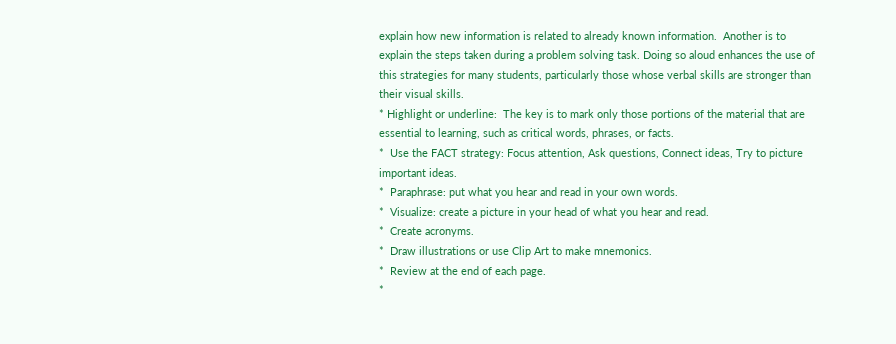explain how new information is related to already known information.  Another is to explain the steps taken during a problem solving task. Doing so aloud enhances the use of this strategies for many students, particularly those whose verbal skills are stronger than their visual skills.
* Highlight or underline:  The key is to mark only those portions of the material that are essential to learning, such as critical words, phrases, or facts.
*  Use the FACT strategy: Focus attention, Ask questions, Connect ideas, Try to picture important ideas.
*  Paraphrase: put what you hear and read in your own words.
*  Visualize: create a picture in your head of what you hear and read.
*  Create acronyms.
*  Draw illustrations or use Clip Art to make mnemonics.
*  Review at the end of each page.
*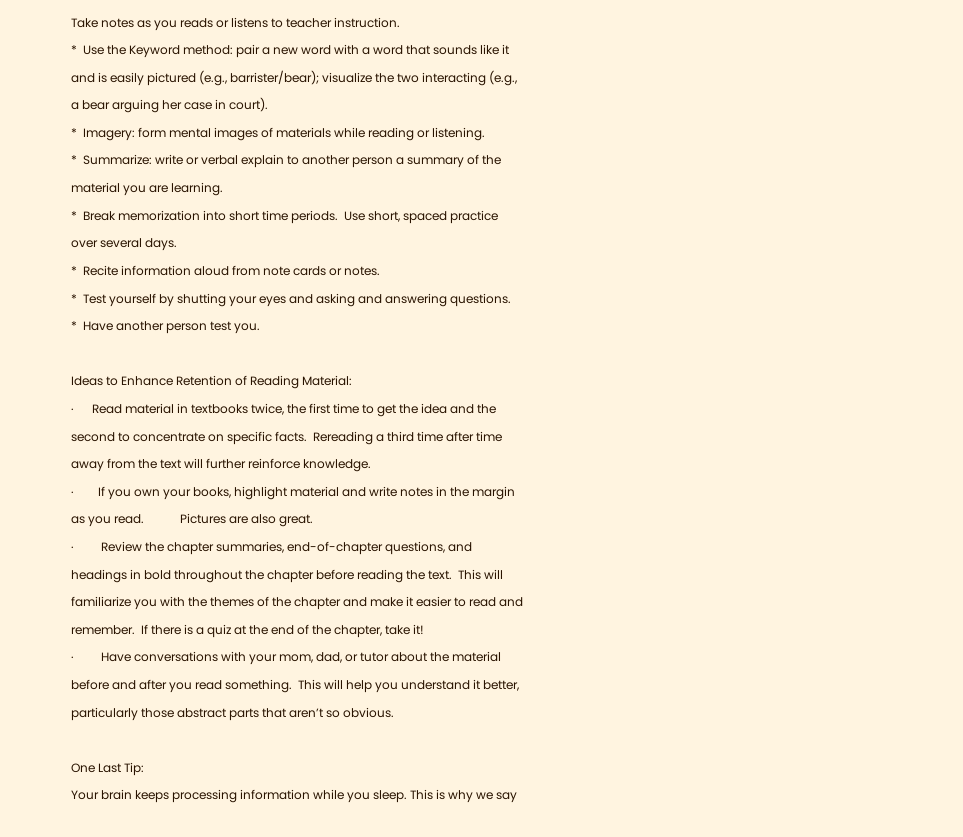Take notes as you reads or listens to teacher instruction.
*  Use the Keyword method: pair a new word with a word that sounds like it and is easily pictured (e.g., barrister/bear); visualize the two interacting (e.g., a bear arguing her case in court).
*  Imagery: form mental images of materials while reading or listening.
*  Summarize: write or verbal explain to another person a summary of the material you are learning.
*  Break memorization into short time periods.  Use short, spaced practice over several days.
*  Recite information aloud from note cards or notes.
*  Test yourself by shutting your eyes and asking and answering questions.
*  Have another person test you.

Ideas to Enhance Retention of Reading Material:
·      Read material in textbooks twice, the first time to get the idea and the second to concentrate on specific facts.  Rereading a third time after time away from the text will further reinforce knowledge.
·        If you own your books, highlight material and write notes in the margin as you read.            Pictures are also great.
·         Review the chapter summaries, end-of-chapter questions, and headings in bold throughout the chapter before reading the text.  This will familiarize you with the themes of the chapter and make it easier to read and remember.  If there is a quiz at the end of the chapter, take it!
·         Have conversations with your mom, dad, or tutor about the material before and after you read something.  This will help you understand it better, particularly those abstract parts that aren’t so obvious.

One Last Tip:
Your brain keeps processing information while you sleep. This is why we say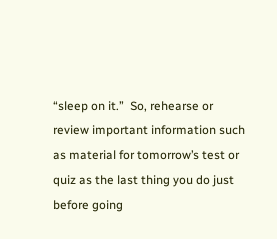“sleep on it.”  So, rehearse or review important information such as material for tomorrow’s test or quiz as the last thing you do just before going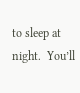to sleep at night.  You’ll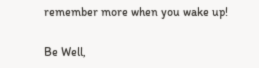remember more when you wake up!

Be Well,